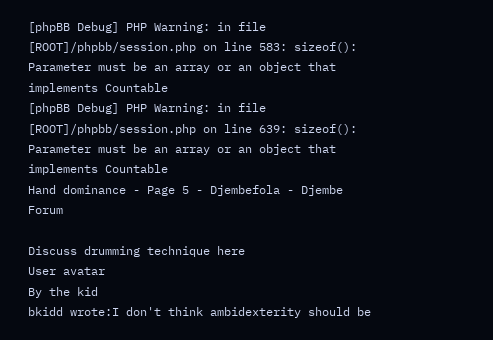[phpBB Debug] PHP Warning: in file [ROOT]/phpbb/session.php on line 583: sizeof(): Parameter must be an array or an object that implements Countable
[phpBB Debug] PHP Warning: in file [ROOT]/phpbb/session.php on line 639: sizeof(): Parameter must be an array or an object that implements Countable
Hand dominance - Page 5 - Djembefola - Djembe Forum

Discuss drumming technique here
User avatar
By the kid
bkidd wrote:I don't think ambidexterity should be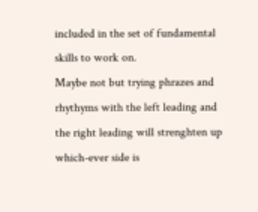included in the set of fundamental skills to work on.
Maybe not but trying phrazes and rhythyms with the left leading and the right leading will strenghten up which-ever side is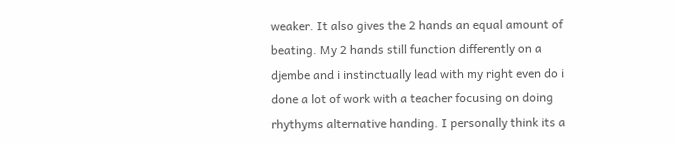weaker. It also gives the 2 hands an equal amount of beating. My 2 hands still function differently on a djembe and i instinctually lead with my right even do i done a lot of work with a teacher focusing on doing rhythyms alternative handing. I personally think its a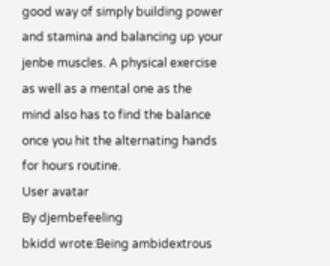good way of simply building power and stamina and balancing up your jenbe muscles. A physical exercise as well as a mental one as the mind also has to find the balance once you hit the alternating hands for hours routine.
User avatar
By djembefeeling
bkidd wrote:Being ambidextrous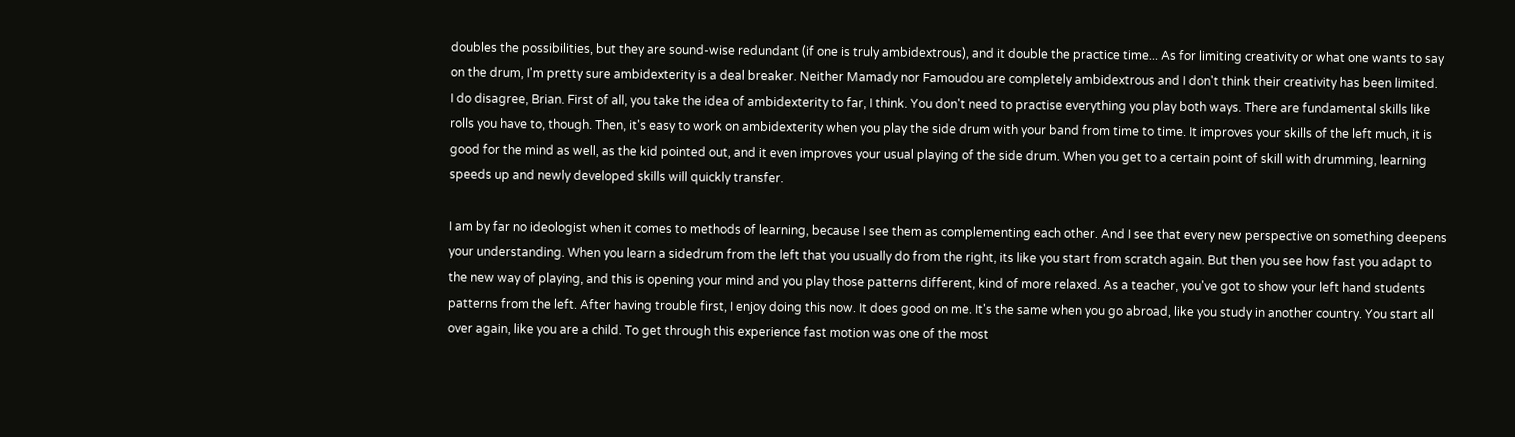doubles the possibilities, but they are sound-wise redundant (if one is truly ambidextrous), and it double the practice time... As for limiting creativity or what one wants to say on the drum, I'm pretty sure ambidexterity is a deal breaker. Neither Mamady nor Famoudou are completely ambidextrous and I don't think their creativity has been limited.
I do disagree, Brian. First of all, you take the idea of ambidexterity to far, I think. You don't need to practise everything you play both ways. There are fundamental skills like rolls you have to, though. Then, it's easy to work on ambidexterity when you play the side drum with your band from time to time. It improves your skills of the left much, it is good for the mind as well, as the kid pointed out, and it even improves your usual playing of the side drum. When you get to a certain point of skill with drumming, learning speeds up and newly developed skills will quickly transfer.

I am by far no ideologist when it comes to methods of learning, because I see them as complementing each other. And I see that every new perspective on something deepens your understanding. When you learn a sidedrum from the left that you usually do from the right, its like you start from scratch again. But then you see how fast you adapt to the new way of playing, and this is opening your mind and you play those patterns different, kind of more relaxed. As a teacher, you've got to show your left hand students patterns from the left. After having trouble first, I enjoy doing this now. It does good on me. It's the same when you go abroad, like you study in another country. You start all over again, like you are a child. To get through this experience fast motion was one of the most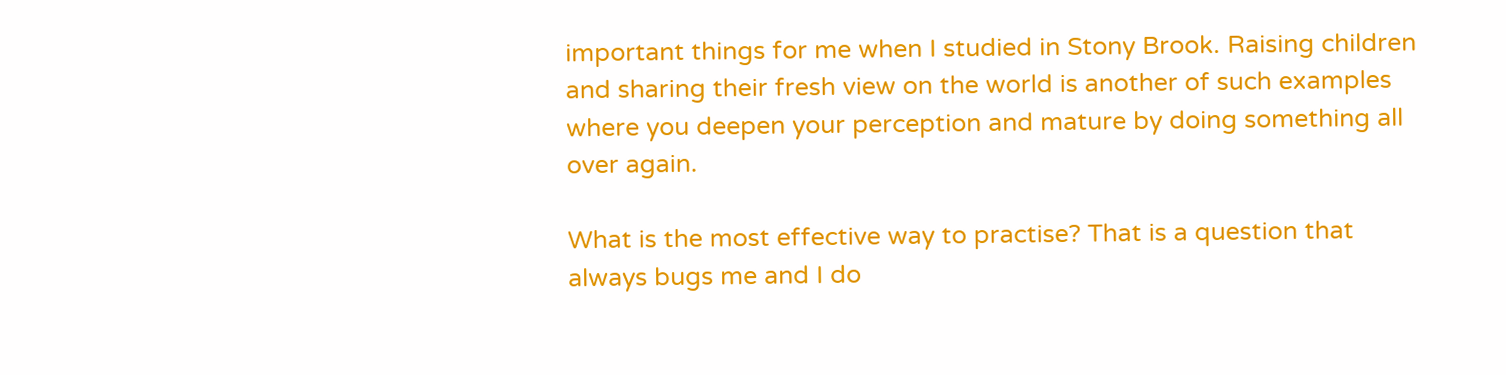important things for me when I studied in Stony Brook. Raising children and sharing their fresh view on the world is another of such examples where you deepen your perception and mature by doing something all over again.

What is the most effective way to practise? That is a question that always bugs me and I do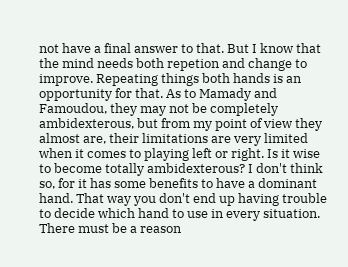not have a final answer to that. But I know that the mind needs both repetion and change to improve. Repeating things both hands is an opportunity for that. As to Mamady and Famoudou, they may not be completely ambidexterous, but from my point of view they almost are, their limitations are very limited when it comes to playing left or right. Is it wise to become totally ambidexterous? I don't think so, for it has some benefits to have a dominant hand. That way you don't end up having trouble to decide which hand to use in every situation. There must be a reason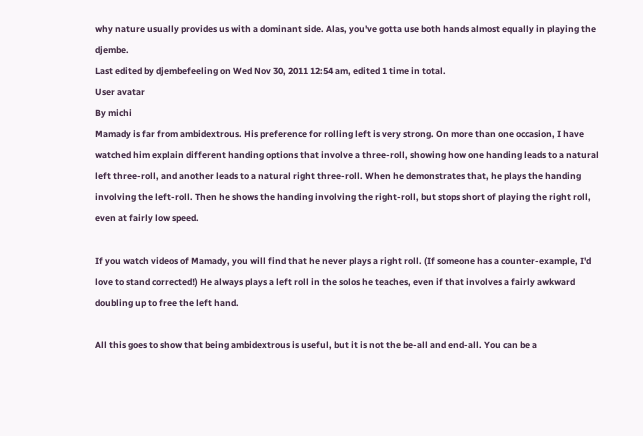why nature usually provides us with a dominant side. Alas, you've gotta use both hands almost equally in playing the djembe.
Last edited by djembefeeling on Wed Nov 30, 2011 12:54 am, edited 1 time in total.
User avatar
By michi
Mamady is far from ambidextrous. His preference for rolling left is very strong. On more than one occasion, I have watched him explain different handing options that involve a three-roll, showing how one handing leads to a natural left three-roll, and another leads to a natural right three-roll. When he demonstrates that, he plays the handing involving the left-roll. Then he shows the handing involving the right-roll, but stops short of playing the right roll, even at fairly low speed.

If you watch videos of Mamady, you will find that he never plays a right roll. (If someone has a counter-example, I'd love to stand corrected!) He always plays a left roll in the solos he teaches, even if that involves a fairly awkward doubling up to free the left hand.

All this goes to show that being ambidextrous is useful, but it is not the be-all and end-all. You can be a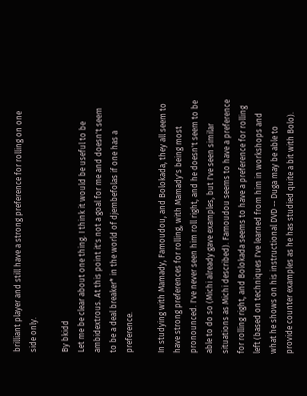brilliant player and still have a strong preference for rolling on one side only.

By bkidd
Let me be clear about one thing. I think it would be useful to be ambidextrous. At this point it's not a goal for me and doesn't seem to be a deal breaker* in the world of djembefolas if one has a preference.

In studying with Mamady, Famoudou, and Bolokada, they all seem to have strong preferences for rolling, with Mamady's being most pronounced. I've never seen him roll right, and he doesn't seem to be able to do so (Michi already gave examples, but I've seen similar situations as Michi described). Famoudou seems to have a preference for rolling right, and Bolokada seems to have a preference for rolling left (based on techniques I've learned from him in workshops and what he shows on his instructional DVD -- Duga may be able to provide counter examples as he has studied quite a bit with Bolo).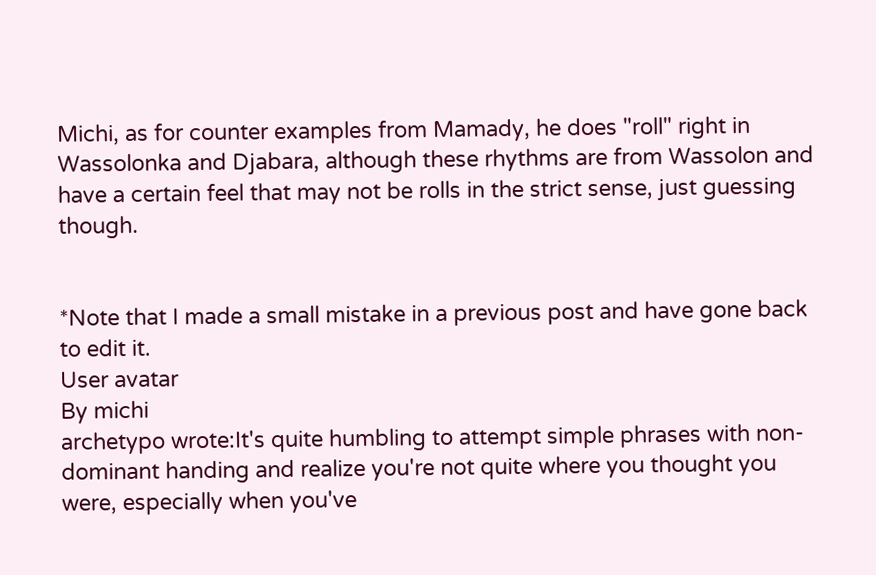Michi, as for counter examples from Mamady, he does "roll" right in Wassolonka and Djabara, although these rhythms are from Wassolon and have a certain feel that may not be rolls in the strict sense, just guessing though.


*Note that I made a small mistake in a previous post and have gone back to edit it.
User avatar
By michi
archetypo wrote:It's quite humbling to attempt simple phrases with non-dominant handing and realize you're not quite where you thought you were, especially when you've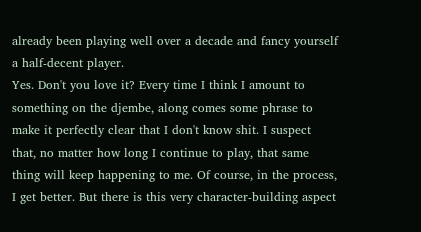already been playing well over a decade and fancy yourself a half-decent player.
Yes. Don't you love it? Every time I think I amount to something on the djembe, along comes some phrase to make it perfectly clear that I don't know shit. I suspect that, no matter how long I continue to play, that same thing will keep happening to me. Of course, in the process, I get better. But there is this very character-building aspect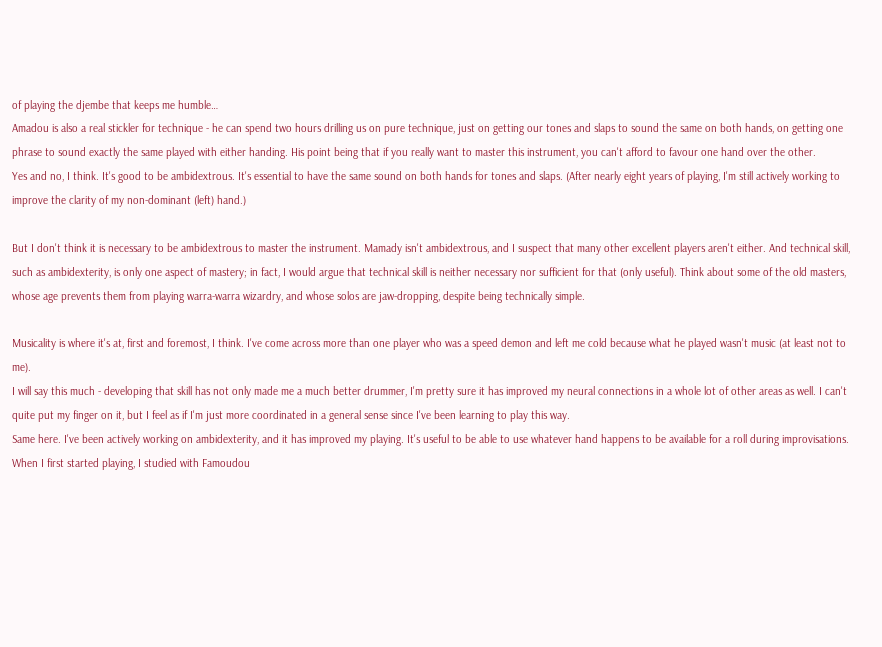of playing the djembe that keeps me humble…
Amadou is also a real stickler for technique - he can spend two hours drilling us on pure technique, just on getting our tones and slaps to sound the same on both hands, on getting one phrase to sound exactly the same played with either handing. His point being that if you really want to master this instrument, you can't afford to favour one hand over the other.
Yes and no, I think. It's good to be ambidextrous. It's essential to have the same sound on both hands for tones and slaps. (After nearly eight years of playing, I'm still actively working to improve the clarity of my non-dominant (left) hand.)

But I don't think it is necessary to be ambidextrous to master the instrument. Mamady isn't ambidextrous, and I suspect that many other excellent players aren't either. And technical skill, such as ambidexterity, is only one aspect of mastery; in fact, I would argue that technical skill is neither necessary nor sufficient for that (only useful). Think about some of the old masters, whose age prevents them from playing warra-warra wizardry, and whose solos are jaw-dropping, despite being technically simple.

Musicality is where it's at, first and foremost, I think. I've come across more than one player who was a speed demon and left me cold because what he played wasn't music (at least not to me).
I will say this much - developing that skill has not only made me a much better drummer, I'm pretty sure it has improved my neural connections in a whole lot of other areas as well. I can't quite put my finger on it, but I feel as if I'm just more coordinated in a general sense since I've been learning to play this way.
Same here. I've been actively working on ambidexterity, and it has improved my playing. It's useful to be able to use whatever hand happens to be available for a roll during improvisations.
When I first started playing, I studied with Famoudou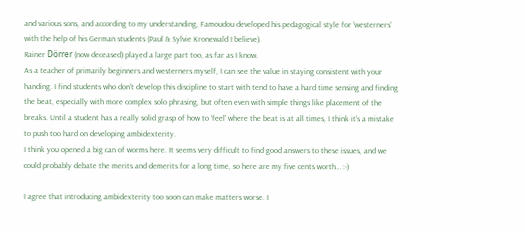and various sons, and according to my understanding, Famoudou developed his pedagogical style for 'westerners' with the help of his German students (Paul & Sylvie Kronewald I believe).
Rainer Dörrer (now deceased) played a large part too, as far as I know.
As a teacher of primarily beginners and westerners myself, I can see the value in staying consistent with your handing. I find students who don't develop this discipline to start with tend to have a hard time sensing and finding the beat, especially with more complex solo phrasing, but often even with simple things like placement of the breaks. Until a student has a really solid grasp of how to 'feel' where the beat is at all times, I think it's a mistake to push too hard on developing ambidexterity.
I think you opened a big can of worms here. It seems very difficult to find good answers to these issues, and we could probably debate the merits and demerits for a long time, so here are my five cents worth… :-)

I agree that introducing ambidexterity too soon can make matters worse. I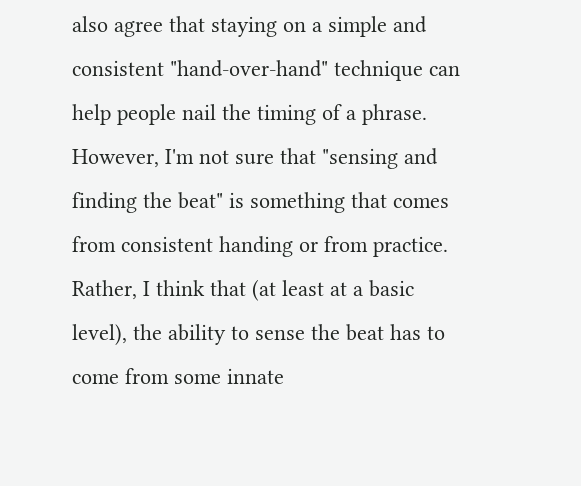also agree that staying on a simple and consistent "hand-over-hand" technique can help people nail the timing of a phrase. However, I'm not sure that "sensing and finding the beat" is something that comes from consistent handing or from practice. Rather, I think that (at least at a basic level), the ability to sense the beat has to come from some innate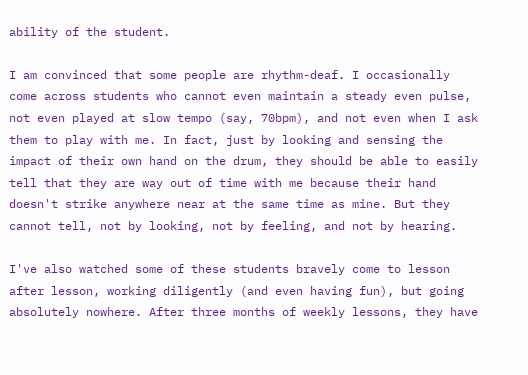ability of the student.

I am convinced that some people are rhythm-deaf. I occasionally come across students who cannot even maintain a steady even pulse, not even played at slow tempo (say, 70bpm), and not even when I ask them to play with me. In fact, just by looking and sensing the impact of their own hand on the drum, they should be able to easily tell that they are way out of time with me because their hand doesn't strike anywhere near at the same time as mine. But they cannot tell, not by looking, not by feeling, and not by hearing.

I've also watched some of these students bravely come to lesson after lesson, working diligently (and even having fun), but going absolutely nowhere. After three months of weekly lessons, they have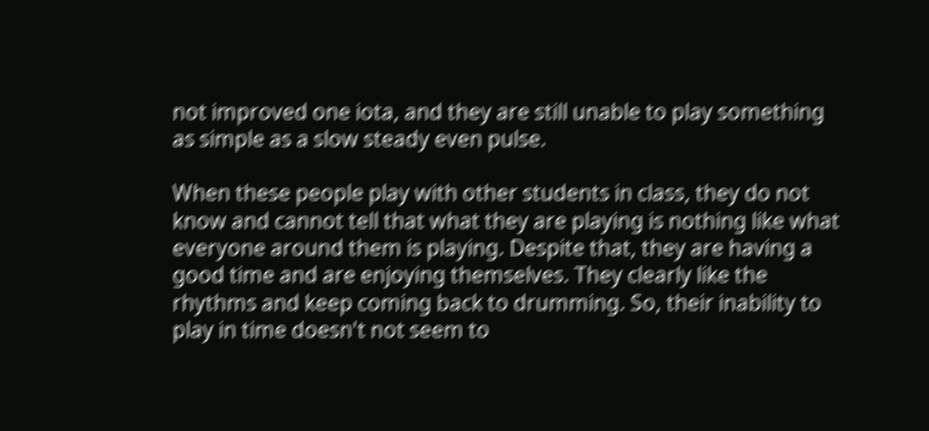not improved one iota, and they are still unable to play something as simple as a slow steady even pulse.

When these people play with other students in class, they do not know and cannot tell that what they are playing is nothing like what everyone around them is playing. Despite that, they are having a good time and are enjoying themselves. They clearly like the rhythms and keep coming back to drumming. So, their inability to play in time doesn't not seem to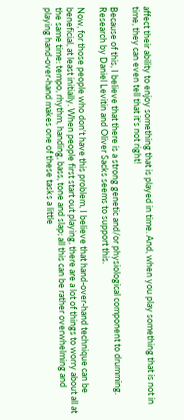affect their ability to enjoy something that is played in time. And, when you play something that is not in time, they can even tell that it's not right!

Because of this, I believe that there is a strong genetic and/or physiological component to drumming. Research by Daniel Levitin and Oliver Sacks seems to support this.

Now, for those people who don't have this problem, I believe that hand-over-hand technique can be beneficial, at least initially. When people first start out playing, there are a lot of things to worry about all at the same time: tempo, rhythm, handing, bass, tone and slap; all this can be rather overwhelming and playing hand-over-hand makes one of these tasks a little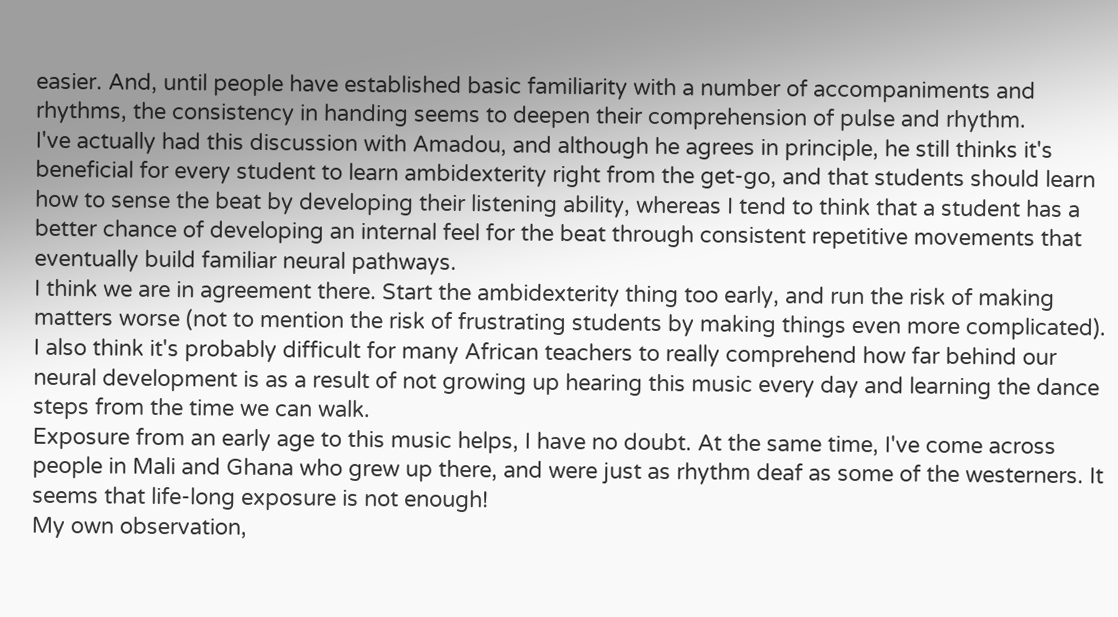easier. And, until people have established basic familiarity with a number of accompaniments and rhythms, the consistency in handing seems to deepen their comprehension of pulse and rhythm.
I've actually had this discussion with Amadou, and although he agrees in principle, he still thinks it's beneficial for every student to learn ambidexterity right from the get-go, and that students should learn how to sense the beat by developing their listening ability, whereas I tend to think that a student has a better chance of developing an internal feel for the beat through consistent repetitive movements that eventually build familiar neural pathways.
I think we are in agreement there. Start the ambidexterity thing too early, and run the risk of making matters worse (not to mention the risk of frustrating students by making things even more complicated).
I also think it's probably difficult for many African teachers to really comprehend how far behind our neural development is as a result of not growing up hearing this music every day and learning the dance steps from the time we can walk.
Exposure from an early age to this music helps, I have no doubt. At the same time, I've come across people in Mali and Ghana who grew up there, and were just as rhythm deaf as some of the westerners. It seems that life-long exposure is not enough!
My own observation,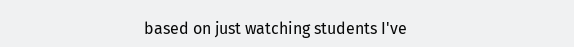based on just watching students I've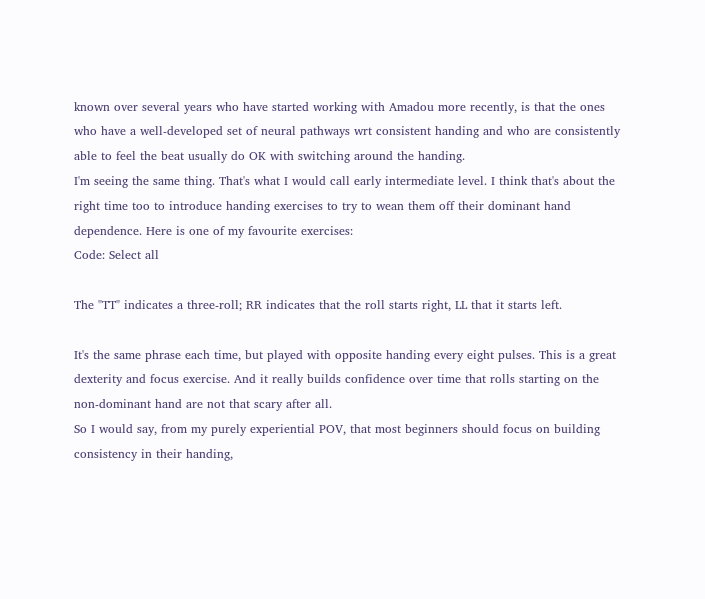known over several years who have started working with Amadou more recently, is that the ones who have a well-developed set of neural pathways wrt consistent handing and who are consistently able to feel the beat usually do OK with switching around the handing.
I'm seeing the same thing. That's what I would call early intermediate level. I think that's about the right time too to introduce handing exercises to try to wean them off their dominant hand dependence. Here is one of my favourite exercises:
Code: Select all

The "TT" indicates a three-roll; RR indicates that the roll starts right, LL that it starts left.

It's the same phrase each time, but played with opposite handing every eight pulses. This is a great dexterity and focus exercise. And it really builds confidence over time that rolls starting on the non-dominant hand are not that scary after all.
So I would say, from my purely experiential POV, that most beginners should focus on building consistency in their handing,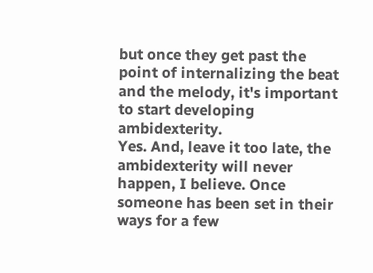but once they get past the point of internalizing the beat and the melody, it's important to start developing ambidexterity.
Yes. And, leave it too late, the ambidexterity will never happen, I believe. Once someone has been set in their ways for a few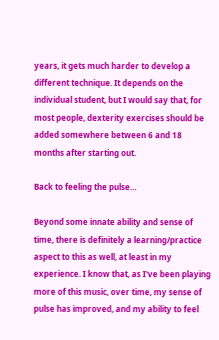years, it gets much harder to develop a different technique. It depends on the individual student, but I would say that, for most people, dexterity exercises should be added somewhere between 6 and 18 months after starting out.

Back to feeling the pulse…

Beyond some innate ability and sense of time, there is definitely a learning/practice aspect to this as well, at least in my experience. I know that, as I've been playing more of this music, over time, my sense of pulse has improved, and my ability to feel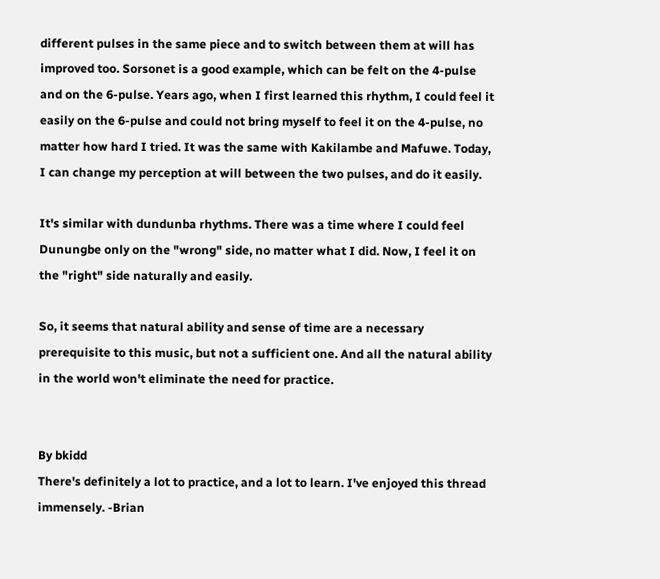different pulses in the same piece and to switch between them at will has improved too. Sorsonet is a good example, which can be felt on the 4-pulse and on the 6-pulse. Years ago, when I first learned this rhythm, I could feel it easily on the 6-pulse and could not bring myself to feel it on the 4-pulse, no matter how hard I tried. It was the same with Kakilambe and Mafuwe. Today, I can change my perception at will between the two pulses, and do it easily.

It's similar with dundunba rhythms. There was a time where I could feel Dunungbe only on the "wrong" side, no matter what I did. Now, I feel it on the "right" side naturally and easily.

So, it seems that natural ability and sense of time are a necessary prerequisite to this music, but not a sufficient one. And all the natural ability in the world won't eliminate the need for practice.


By bkidd
There's definitely a lot to practice, and a lot to learn. I've enjoyed this thread immensely. -Brian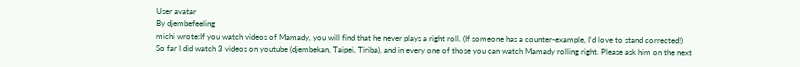User avatar
By djembefeeling
michi wrote:If you watch videos of Mamady, you will find that he never plays a right roll. (If someone has a counter-example, I'd love to stand corrected!)
So far I did watch 3 videos on youtube (djembekan, Taipei, Tiriba), and in every one of those you can watch Mamady rolling right. Please ask him on the next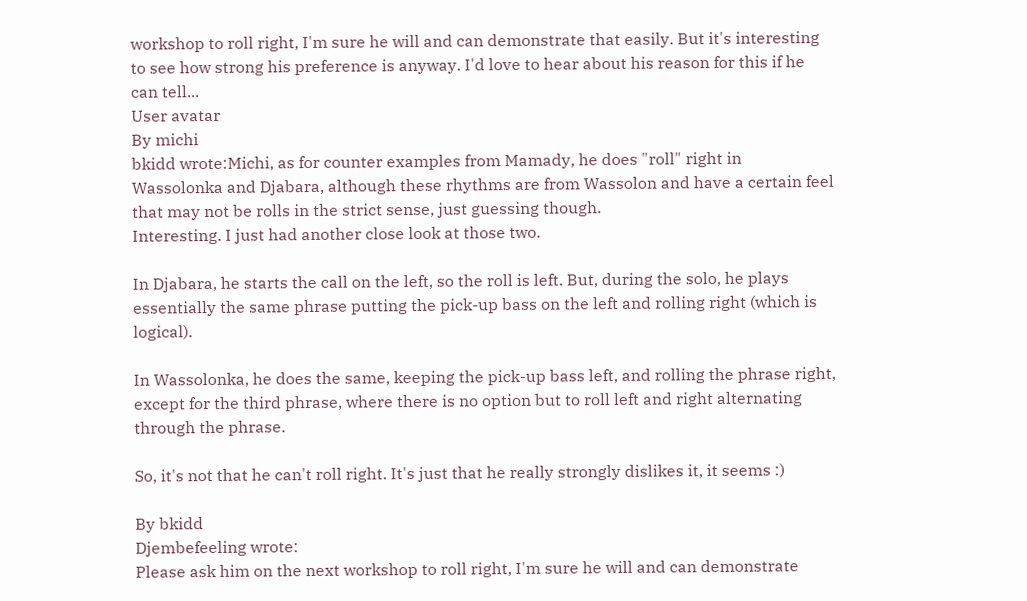workshop to roll right, I'm sure he will and can demonstrate that easily. But it's interesting to see how strong his preference is anyway. I'd love to hear about his reason for this if he can tell...
User avatar
By michi
bkidd wrote:Michi, as for counter examples from Mamady, he does "roll" right in Wassolonka and Djabara, although these rhythms are from Wassolon and have a certain feel that may not be rolls in the strict sense, just guessing though.
Interesting. I just had another close look at those two.

In Djabara, he starts the call on the left, so the roll is left. But, during the solo, he plays essentially the same phrase putting the pick-up bass on the left and rolling right (which is logical).

In Wassolonka, he does the same, keeping the pick-up bass left, and rolling the phrase right, except for the third phrase, where there is no option but to roll left and right alternating through the phrase.

So, it's not that he can't roll right. It's just that he really strongly dislikes it, it seems :)

By bkidd
Djembefeeling wrote:
Please ask him on the next workshop to roll right, I'm sure he will and can demonstrate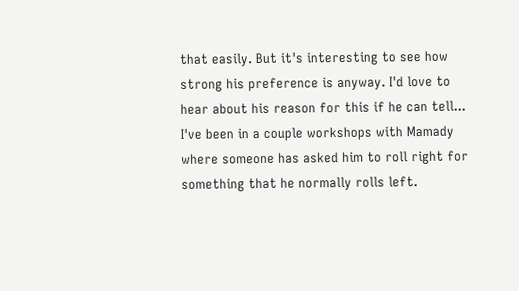that easily. But it's interesting to see how strong his preference is anyway. I'd love to hear about his reason for this if he can tell...
I've been in a couple workshops with Mamady where someone has asked him to roll right for something that he normally rolls left.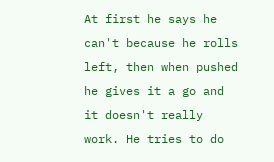At first he says he can't because he rolls left, then when pushed he gives it a go and it doesn't really work. He tries to do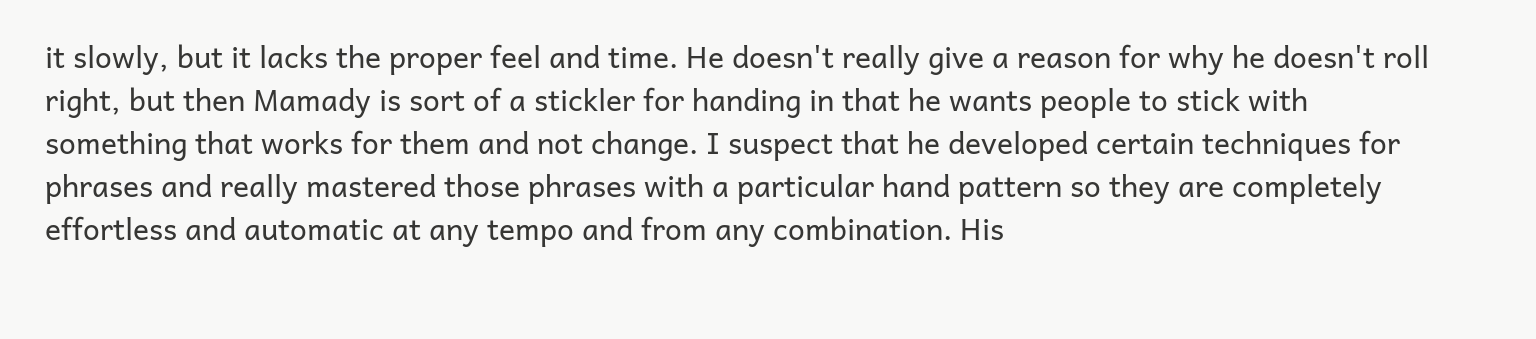it slowly, but it lacks the proper feel and time. He doesn't really give a reason for why he doesn't roll right, but then Mamady is sort of a stickler for handing in that he wants people to stick with something that works for them and not change. I suspect that he developed certain techniques for phrases and really mastered those phrases with a particular hand pattern so they are completely effortless and automatic at any tempo and from any combination. His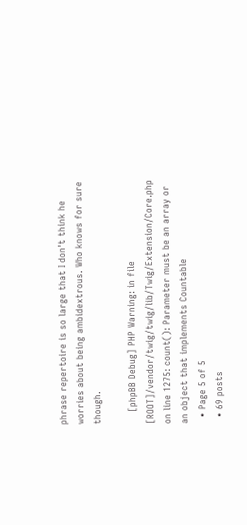phrase repertoire is so large that I don't think he worries about being ambidextrous. Who knows for sure though.

    [phpBB Debug] PHP Warning: in file [ROOT]/vendor/twig/twig/lib/Twig/Extension/Core.php on line 1275: count(): Parameter must be an array or an object that implements Countable
  • Page 5 of 5
  • 69 posts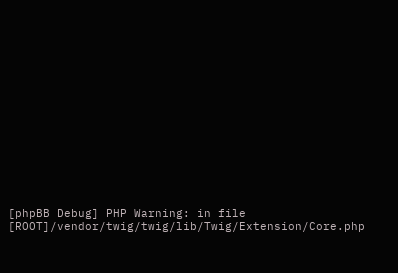[phpBB Debug] PHP Warning: in file [ROOT]/vendor/twig/twig/lib/Twig/Extension/Core.php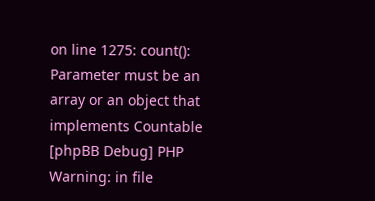on line 1275: count(): Parameter must be an array or an object that implements Countable
[phpBB Debug] PHP Warning: in file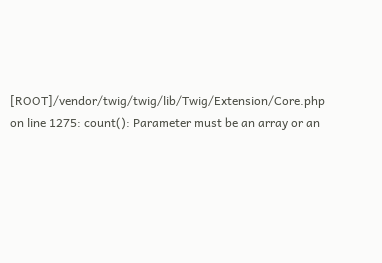[ROOT]/vendor/twig/twig/lib/Twig/Extension/Core.php on line 1275: count(): Parameter must be an array or an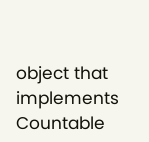object that implements Countable